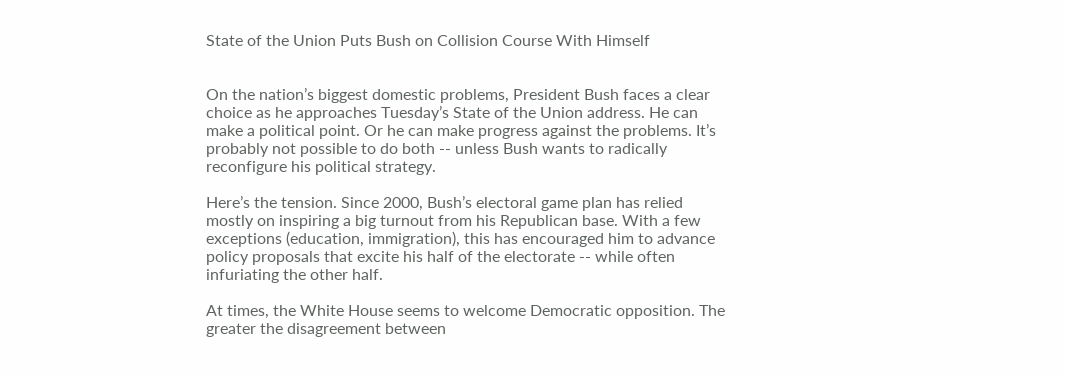State of the Union Puts Bush on Collision Course With Himself


On the nation’s biggest domestic problems, President Bush faces a clear choice as he approaches Tuesday’s State of the Union address. He can make a political point. Or he can make progress against the problems. It’s probably not possible to do both -- unless Bush wants to radically reconfigure his political strategy.

Here’s the tension. Since 2000, Bush’s electoral game plan has relied mostly on inspiring a big turnout from his Republican base. With a few exceptions (education, immigration), this has encouraged him to advance policy proposals that excite his half of the electorate -- while often infuriating the other half.

At times, the White House seems to welcome Democratic opposition. The greater the disagreement between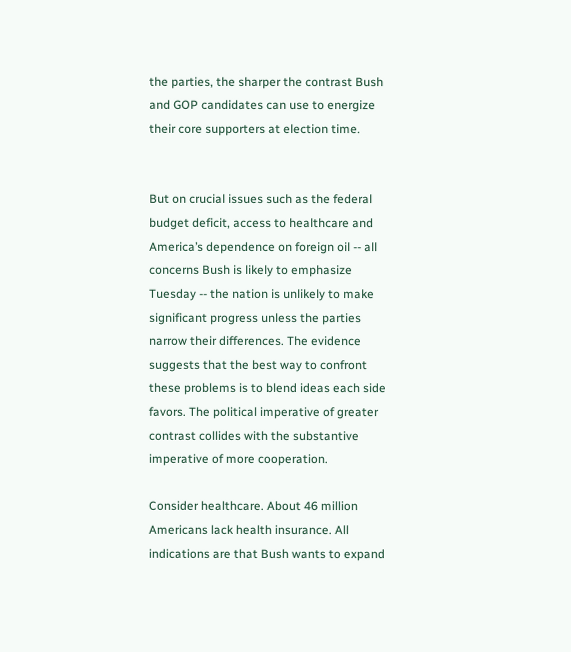the parties, the sharper the contrast Bush and GOP candidates can use to energize their core supporters at election time.


But on crucial issues such as the federal budget deficit, access to healthcare and America’s dependence on foreign oil -- all concerns Bush is likely to emphasize Tuesday -- the nation is unlikely to make significant progress unless the parties narrow their differences. The evidence suggests that the best way to confront these problems is to blend ideas each side favors. The political imperative of greater contrast collides with the substantive imperative of more cooperation.

Consider healthcare. About 46 million Americans lack health insurance. All indications are that Bush wants to expand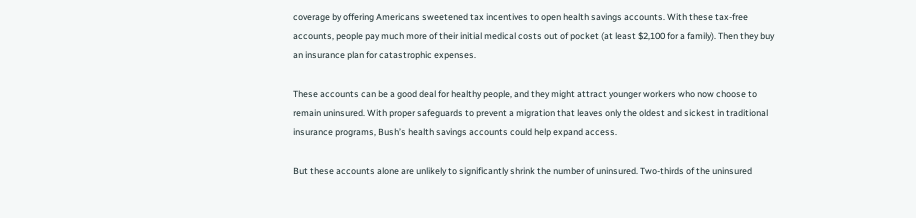coverage by offering Americans sweetened tax incentives to open health savings accounts. With these tax-free accounts, people pay much more of their initial medical costs out of pocket (at least $2,100 for a family). Then they buy an insurance plan for catastrophic expenses.

These accounts can be a good deal for healthy people, and they might attract younger workers who now choose to remain uninsured. With proper safeguards to prevent a migration that leaves only the oldest and sickest in traditional insurance programs, Bush’s health savings accounts could help expand access.

But these accounts alone are unlikely to significantly shrink the number of uninsured. Two-thirds of the uninsured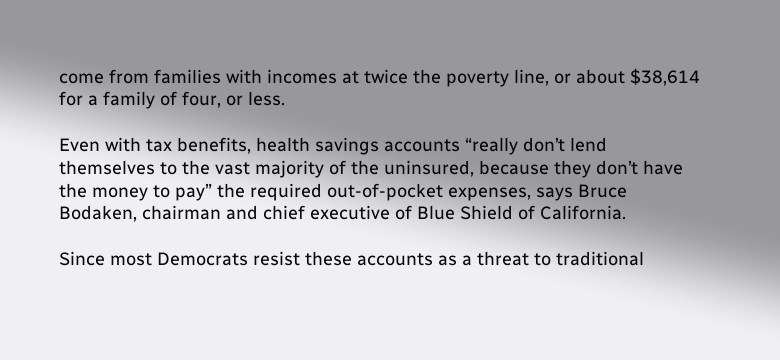come from families with incomes at twice the poverty line, or about $38,614 for a family of four, or less.

Even with tax benefits, health savings accounts “really don’t lend themselves to the vast majority of the uninsured, because they don’t have the money to pay” the required out-of-pocket expenses, says Bruce Bodaken, chairman and chief executive of Blue Shield of California.

Since most Democrats resist these accounts as a threat to traditional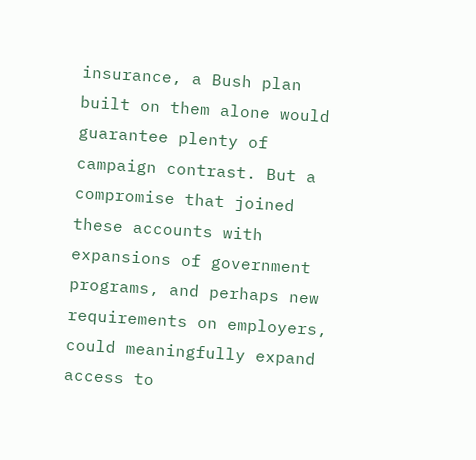insurance, a Bush plan built on them alone would guarantee plenty of campaign contrast. But a compromise that joined these accounts with expansions of government programs, and perhaps new requirements on employers, could meaningfully expand access to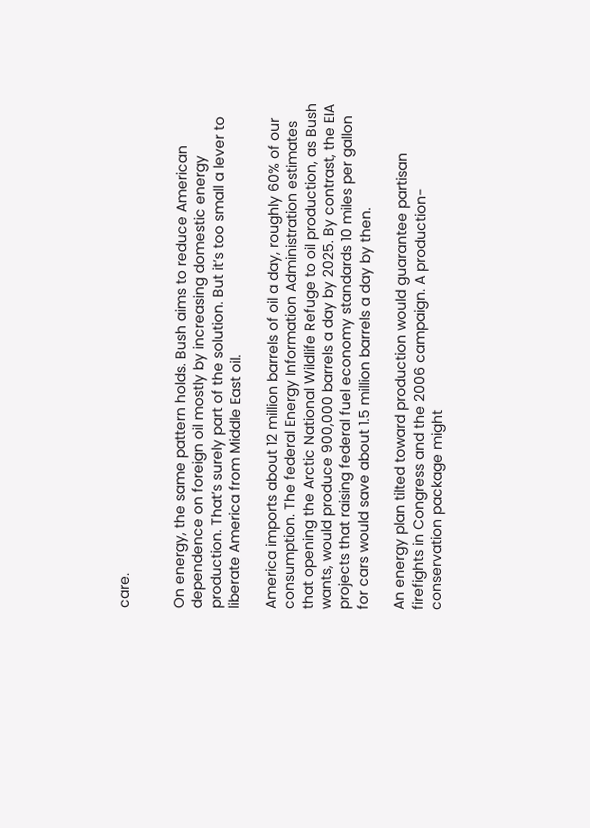care.


On energy, the same pattern holds. Bush aims to reduce American dependence on foreign oil mostly by increasing domestic energy production. That’s surely part of the solution. But it’s too small a lever to liberate America from Middle East oil.

America imports about 12 million barrels of oil a day, roughly 60% of our consumption. The federal Energy Information Administration estimates that opening the Arctic National Wildlife Refuge to oil production, as Bush wants, would produce 900,000 barrels a day by 2025. By contrast, the EIA projects that raising federal fuel economy standards 10 miles per gallon for cars would save about 1.5 million barrels a day by then.

An energy plan tilted toward production would guarantee partisan firefights in Congress and the 2006 campaign. A production-conservation package might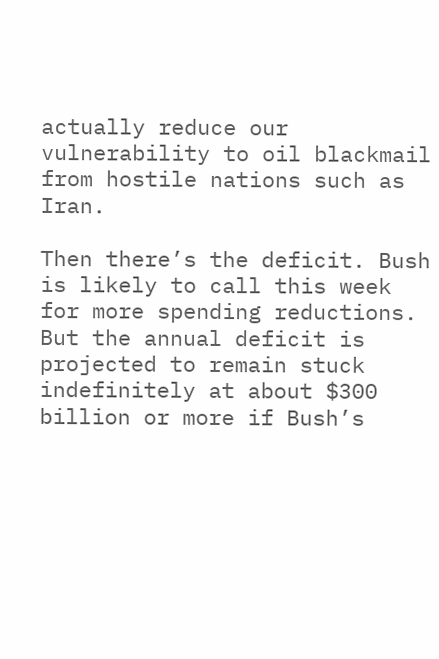actually reduce our vulnerability to oil blackmail from hostile nations such as Iran.

Then there’s the deficit. Bush is likely to call this week for more spending reductions. But the annual deficit is projected to remain stuck indefinitely at about $300 billion or more if Bush’s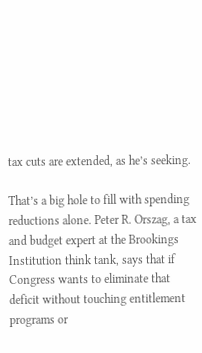tax cuts are extended, as he’s seeking.

That’s a big hole to fill with spending reductions alone. Peter R. Orszag, a tax and budget expert at the Brookings Institution think tank, says that if Congress wants to eliminate that deficit without touching entitlement programs or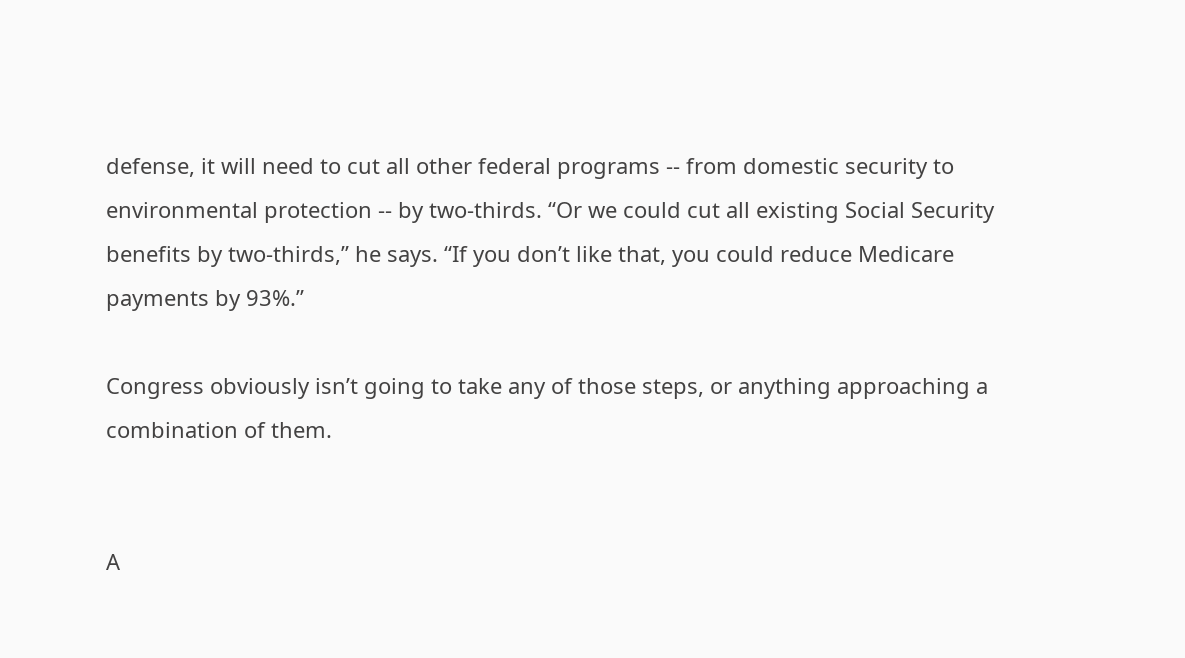defense, it will need to cut all other federal programs -- from domestic security to environmental protection -- by two-thirds. “Or we could cut all existing Social Security benefits by two-thirds,” he says. “If you don’t like that, you could reduce Medicare payments by 93%.”

Congress obviously isn’t going to take any of those steps, or anything approaching a combination of them.


A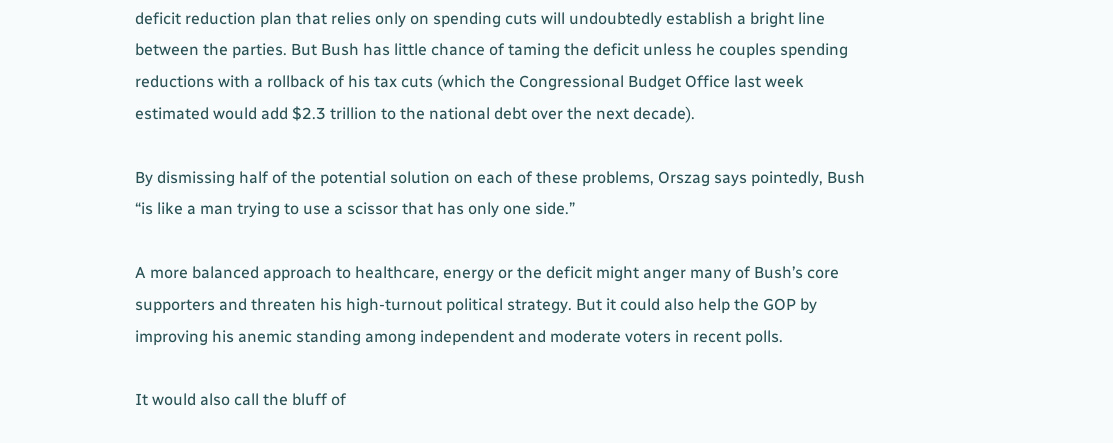deficit reduction plan that relies only on spending cuts will undoubtedly establish a bright line between the parties. But Bush has little chance of taming the deficit unless he couples spending reductions with a rollback of his tax cuts (which the Congressional Budget Office last week estimated would add $2.3 trillion to the national debt over the next decade).

By dismissing half of the potential solution on each of these problems, Orszag says pointedly, Bush “is like a man trying to use a scissor that has only one side.”

A more balanced approach to healthcare, energy or the deficit might anger many of Bush’s core supporters and threaten his high-turnout political strategy. But it could also help the GOP by improving his anemic standing among independent and moderate voters in recent polls.

It would also call the bluff of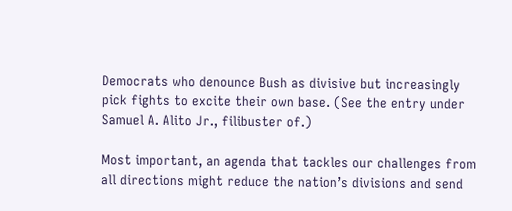Democrats who denounce Bush as divisive but increasingly pick fights to excite their own base. (See the entry under Samuel A. Alito Jr., filibuster of.)

Most important, an agenda that tackles our challenges from all directions might reduce the nation’s divisions and send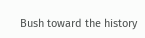Bush toward the history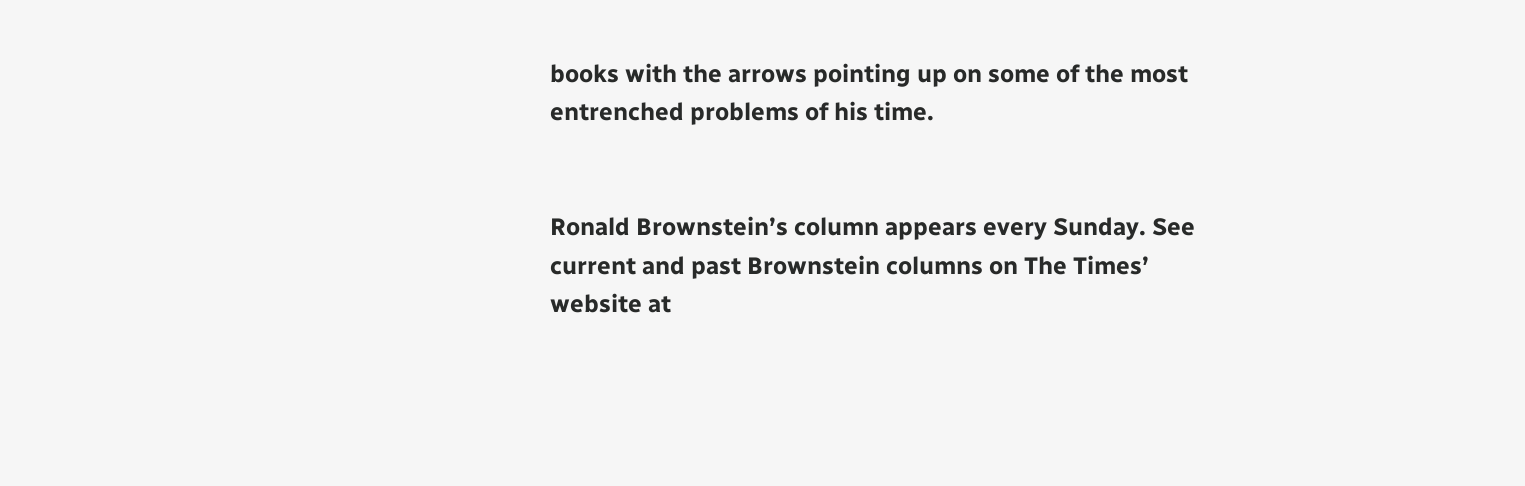books with the arrows pointing up on some of the most entrenched problems of his time.


Ronald Brownstein’s column appears every Sunday. See current and past Brownstein columns on The Times’ website at